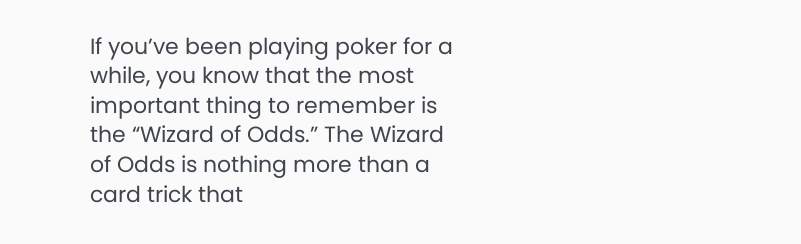If you’ve been playing poker for a while, you know that the most important thing to remember is the “Wizard of Odds.” The Wizard of Odds is nothing more than a card trick that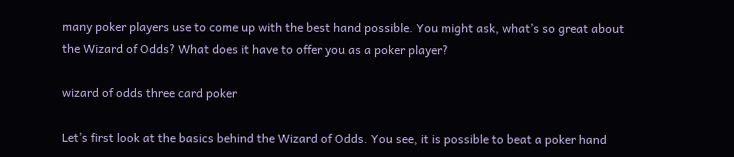many poker players use to come up with the best hand possible. You might ask, what’s so great about the Wizard of Odds? What does it have to offer you as a poker player?

wizard of odds three card poker

Let’s first look at the basics behind the Wizard of Odds. You see, it is possible to beat a poker hand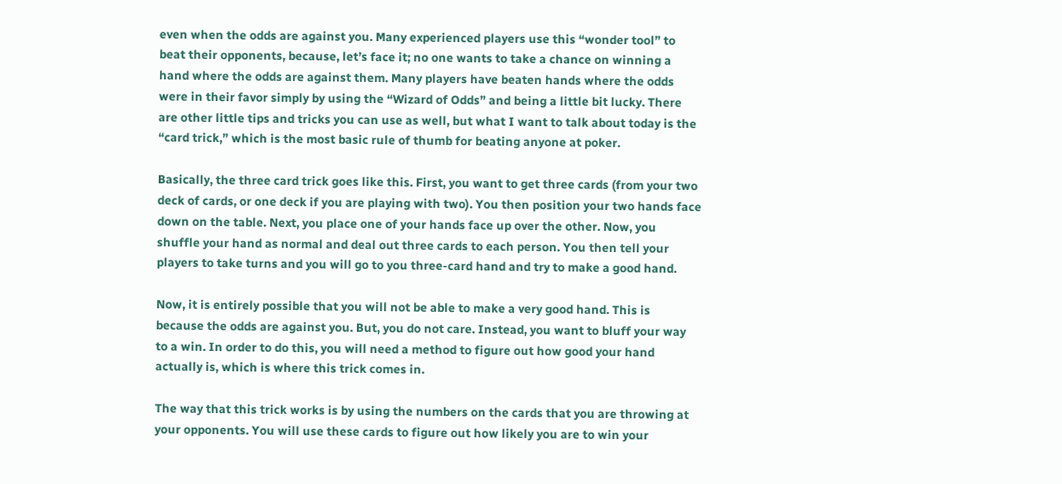even when the odds are against you. Many experienced players use this “wonder tool” to beat their opponents, because, let’s face it; no one wants to take a chance on winning a hand where the odds are against them. Many players have beaten hands where the odds were in their favor simply by using the “Wizard of Odds” and being a little bit lucky. There are other little tips and tricks you can use as well, but what I want to talk about today is the “card trick,” which is the most basic rule of thumb for beating anyone at poker.

Basically, the three card trick goes like this. First, you want to get three cards (from your two deck of cards, or one deck if you are playing with two). You then position your two hands face down on the table. Next, you place one of your hands face up over the other. Now, you shuffle your hand as normal and deal out three cards to each person. You then tell your players to take turns and you will go to you three-card hand and try to make a good hand.

Now, it is entirely possible that you will not be able to make a very good hand. This is because the odds are against you. But, you do not care. Instead, you want to bluff your way to a win. In order to do this, you will need a method to figure out how good your hand actually is, which is where this trick comes in.

The way that this trick works is by using the numbers on the cards that you are throwing at your opponents. You will use these cards to figure out how likely you are to win your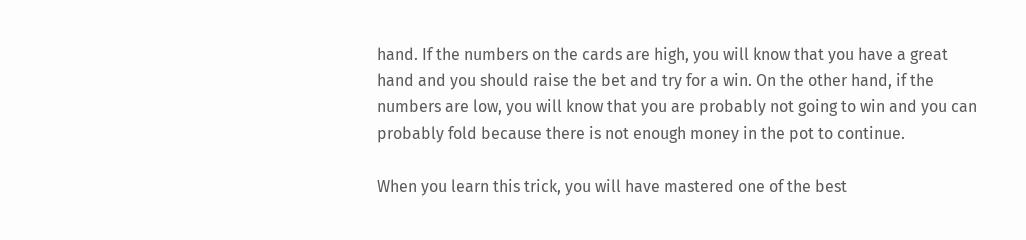hand. If the numbers on the cards are high, you will know that you have a great hand and you should raise the bet and try for a win. On the other hand, if the numbers are low, you will know that you are probably not going to win and you can probably fold because there is not enough money in the pot to continue.

When you learn this trick, you will have mastered one of the best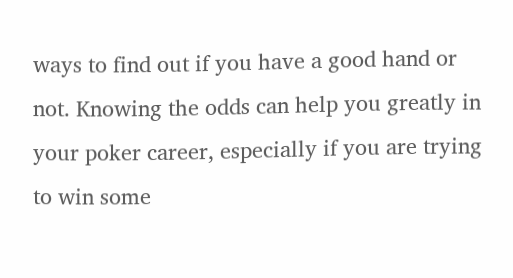ways to find out if you have a good hand or not. Knowing the odds can help you greatly in your poker career, especially if you are trying to win some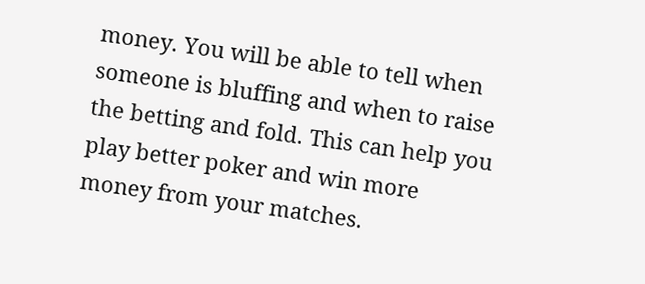money. You will be able to tell when someone is bluffing and when to raise the betting and fold. This can help you play better poker and win more money from your matches.